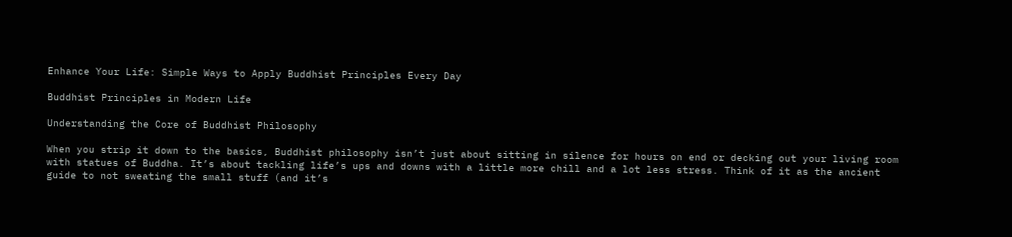Enhance Your Life: Simple Ways to Apply Buddhist Principles Every Day

Buddhist Principles in Modern Life

Understanding the Core of Buddhist Philosophy

When you strip it down to the basics, Buddhist philosophy isn’t just about sitting in silence for hours on end or decking out your living room with statues of Buddha. It’s about tackling life’s ups and downs with a little more chill and a lot less stress. Think of it as the ancient guide to not sweating the small stuff (and it’s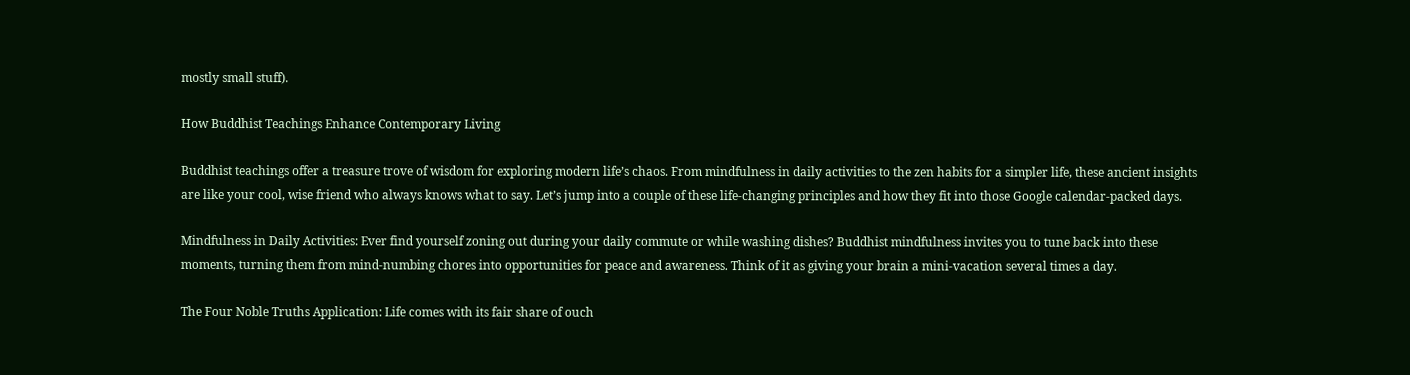mostly small stuff).

How Buddhist Teachings Enhance Contemporary Living

Buddhist teachings offer a treasure trove of wisdom for exploring modern life’s chaos. From mindfulness in daily activities to the zen habits for a simpler life, these ancient insights are like your cool, wise friend who always knows what to say. Let’s jump into a couple of these life-changing principles and how they fit into those Google calendar-packed days.

Mindfulness in Daily Activities: Ever find yourself zoning out during your daily commute or while washing dishes? Buddhist mindfulness invites you to tune back into these moments, turning them from mind-numbing chores into opportunities for peace and awareness. Think of it as giving your brain a mini-vacation several times a day.

The Four Noble Truths Application: Life comes with its fair share of ouch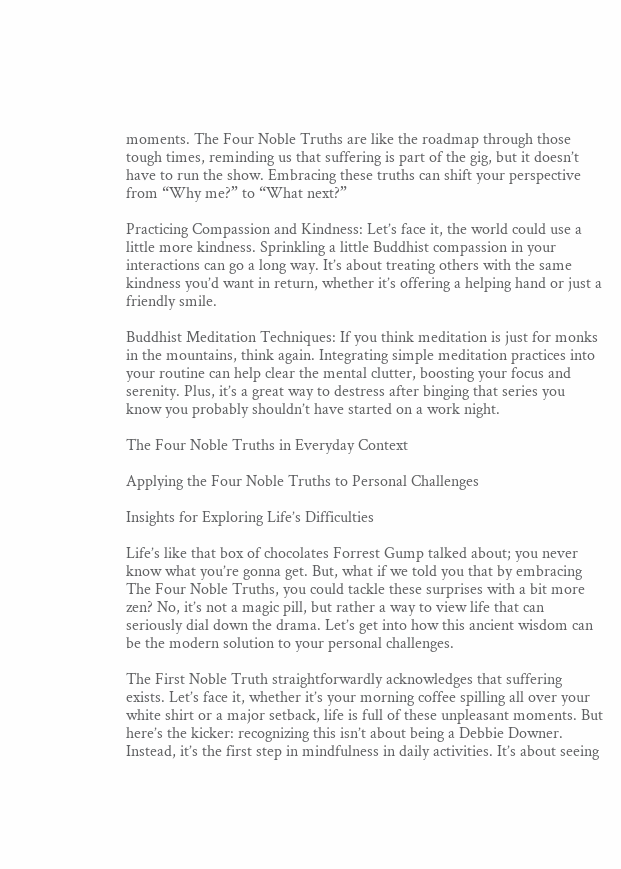moments. The Four Noble Truths are like the roadmap through those tough times, reminding us that suffering is part of the gig, but it doesn’t have to run the show. Embracing these truths can shift your perspective from “Why me?” to “What next?”

Practicing Compassion and Kindness: Let’s face it, the world could use a little more kindness. Sprinkling a little Buddhist compassion in your interactions can go a long way. It’s about treating others with the same kindness you’d want in return, whether it’s offering a helping hand or just a friendly smile.

Buddhist Meditation Techniques: If you think meditation is just for monks in the mountains, think again. Integrating simple meditation practices into your routine can help clear the mental clutter, boosting your focus and serenity. Plus, it’s a great way to destress after binging that series you know you probably shouldn’t have started on a work night.

The Four Noble Truths in Everyday Context

Applying the Four Noble Truths to Personal Challenges

Insights for Exploring Life’s Difficulties

Life’s like that box of chocolates Forrest Gump talked about; you never know what you’re gonna get. But, what if we told you that by embracing The Four Noble Truths, you could tackle these surprises with a bit more zen? No, it’s not a magic pill, but rather a way to view life that can seriously dial down the drama. Let’s get into how this ancient wisdom can be the modern solution to your personal challenges.

The First Noble Truth straightforwardly acknowledges that suffering exists. Let’s face it, whether it’s your morning coffee spilling all over your white shirt or a major setback, life is full of these unpleasant moments. But here’s the kicker: recognizing this isn’t about being a Debbie Downer. Instead, it’s the first step in mindfulness in daily activities. It’s about seeing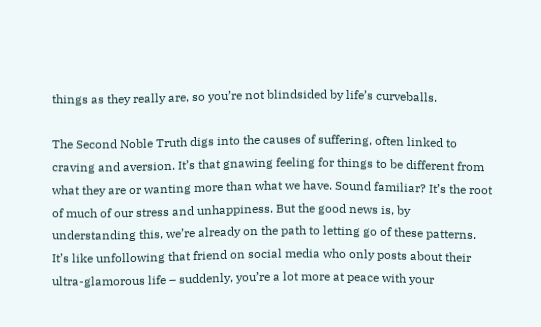things as they really are, so you’re not blindsided by life’s curveballs.

The Second Noble Truth digs into the causes of suffering, often linked to craving and aversion. It’s that gnawing feeling for things to be different from what they are or wanting more than what we have. Sound familiar? It’s the root of much of our stress and unhappiness. But the good news is, by understanding this, we’re already on the path to letting go of these patterns. It’s like unfollowing that friend on social media who only posts about their ultra-glamorous life – suddenly, you’re a lot more at peace with your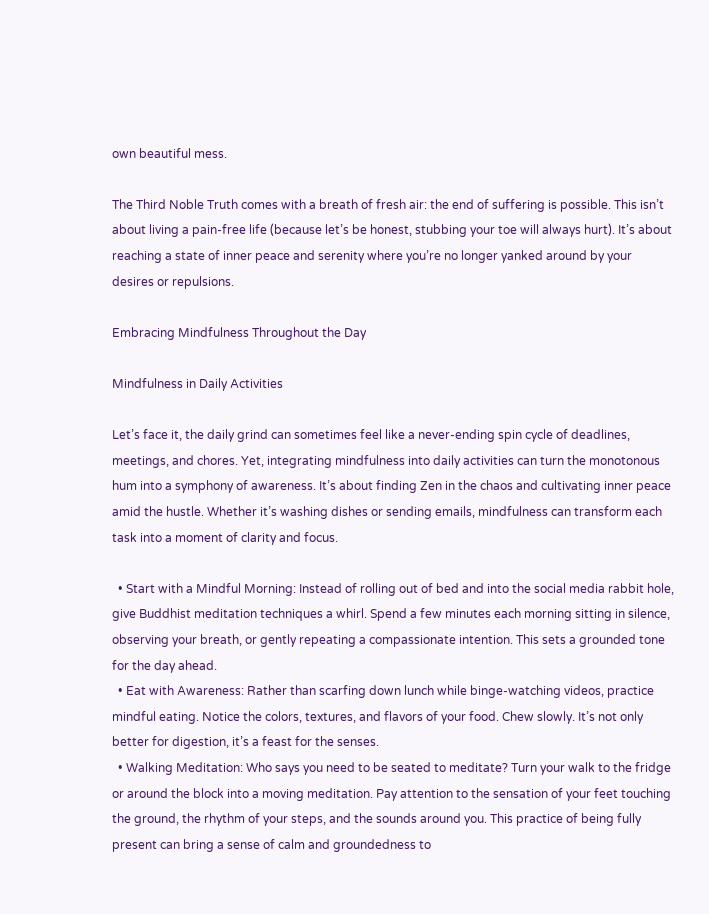own beautiful mess.

The Third Noble Truth comes with a breath of fresh air: the end of suffering is possible. This isn’t about living a pain-free life (because let’s be honest, stubbing your toe will always hurt). It’s about reaching a state of inner peace and serenity where you’re no longer yanked around by your desires or repulsions.

Embracing Mindfulness Throughout the Day

Mindfulness in Daily Activities

Let’s face it, the daily grind can sometimes feel like a never-ending spin cycle of deadlines, meetings, and chores. Yet, integrating mindfulness into daily activities can turn the monotonous hum into a symphony of awareness. It’s about finding Zen in the chaos and cultivating inner peace amid the hustle. Whether it’s washing dishes or sending emails, mindfulness can transform each task into a moment of clarity and focus.

  • Start with a Mindful Morning: Instead of rolling out of bed and into the social media rabbit hole, give Buddhist meditation techniques a whirl. Spend a few minutes each morning sitting in silence, observing your breath, or gently repeating a compassionate intention. This sets a grounded tone for the day ahead.
  • Eat with Awareness: Rather than scarfing down lunch while binge-watching videos, practice mindful eating. Notice the colors, textures, and flavors of your food. Chew slowly. It’s not only better for digestion, it’s a feast for the senses.
  • Walking Meditation: Who says you need to be seated to meditate? Turn your walk to the fridge or around the block into a moving meditation. Pay attention to the sensation of your feet touching the ground, the rhythm of your steps, and the sounds around you. This practice of being fully present can bring a sense of calm and groundedness to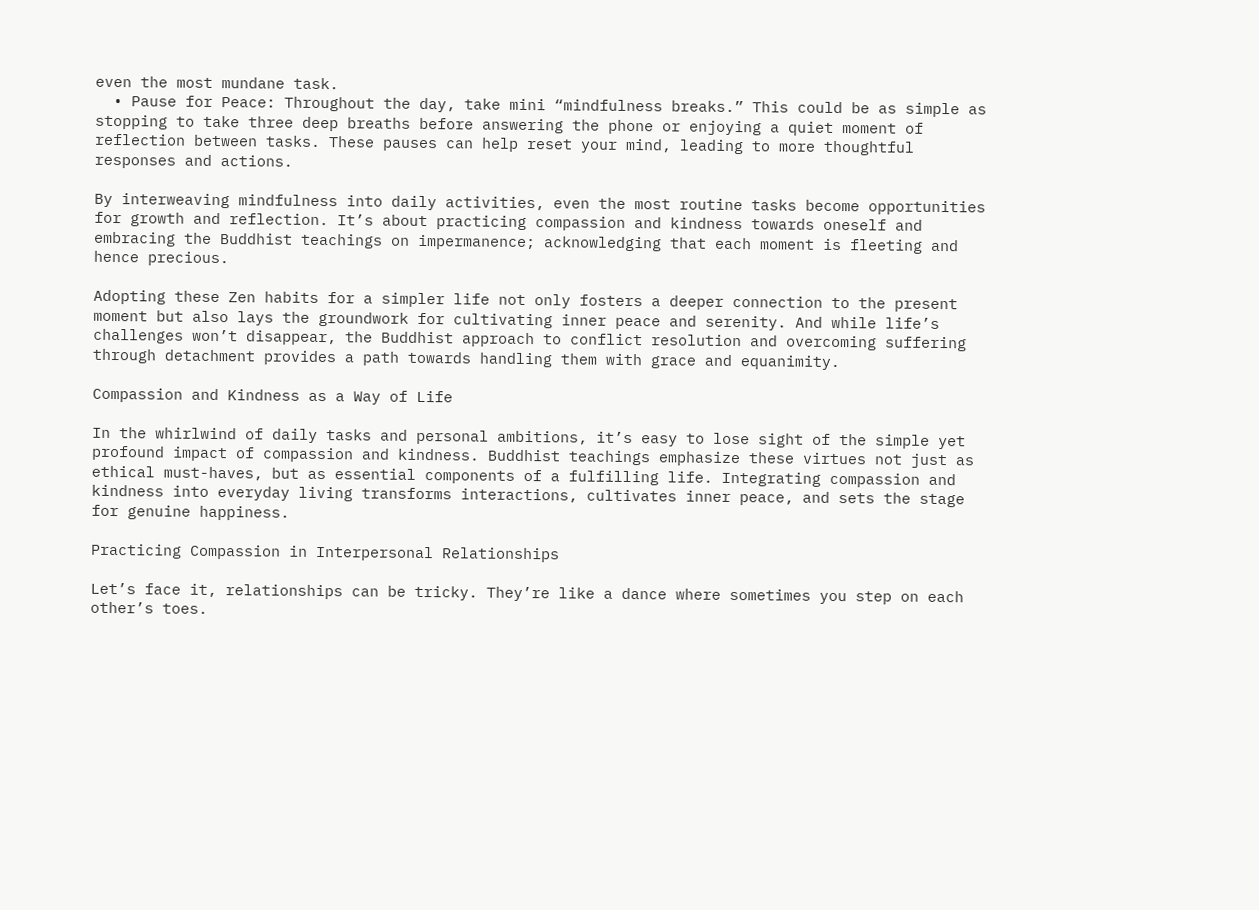even the most mundane task.
  • Pause for Peace: Throughout the day, take mini “mindfulness breaks.” This could be as simple as stopping to take three deep breaths before answering the phone or enjoying a quiet moment of reflection between tasks. These pauses can help reset your mind, leading to more thoughtful responses and actions.

By interweaving mindfulness into daily activities, even the most routine tasks become opportunities for growth and reflection. It’s about practicing compassion and kindness towards oneself and embracing the Buddhist teachings on impermanence; acknowledging that each moment is fleeting and hence precious.

Adopting these Zen habits for a simpler life not only fosters a deeper connection to the present moment but also lays the groundwork for cultivating inner peace and serenity. And while life’s challenges won’t disappear, the Buddhist approach to conflict resolution and overcoming suffering through detachment provides a path towards handling them with grace and equanimity.

Compassion and Kindness as a Way of Life

In the whirlwind of daily tasks and personal ambitions, it’s easy to lose sight of the simple yet profound impact of compassion and kindness. Buddhist teachings emphasize these virtues not just as ethical must-haves, but as essential components of a fulfilling life. Integrating compassion and kindness into everyday living transforms interactions, cultivates inner peace, and sets the stage for genuine happiness.

Practicing Compassion in Interpersonal Relationships

Let’s face it, relationships can be tricky. They’re like a dance where sometimes you step on each other’s toes.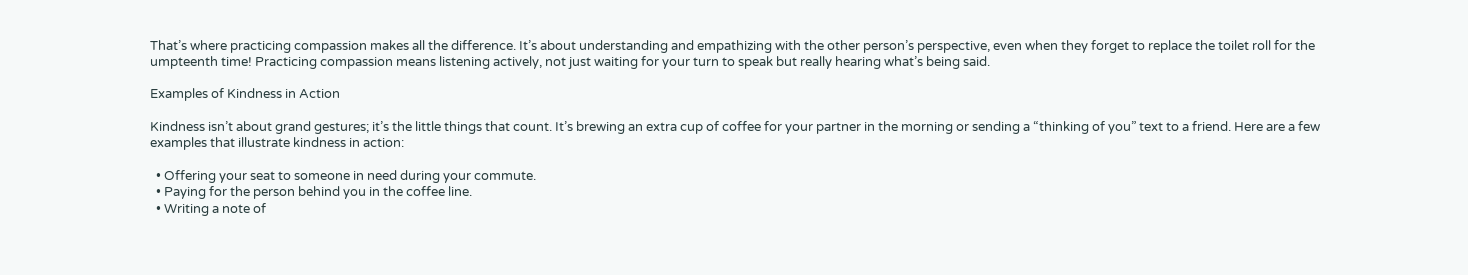That’s where practicing compassion makes all the difference. It’s about understanding and empathizing with the other person’s perspective, even when they forget to replace the toilet roll for the umpteenth time! Practicing compassion means listening actively, not just waiting for your turn to speak but really hearing what’s being said.

Examples of Kindness in Action

Kindness isn’t about grand gestures; it’s the little things that count. It’s brewing an extra cup of coffee for your partner in the morning or sending a “thinking of you” text to a friend. Here are a few examples that illustrate kindness in action:

  • Offering your seat to someone in need during your commute.
  • Paying for the person behind you in the coffee line.
  • Writing a note of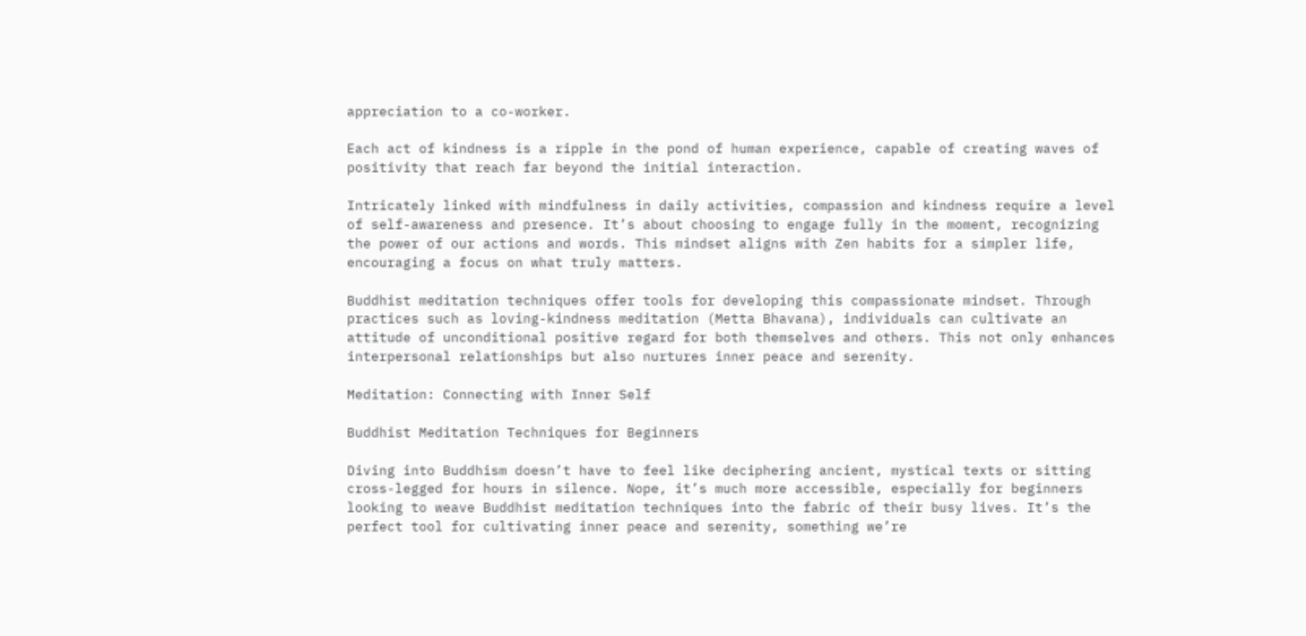appreciation to a co-worker.

Each act of kindness is a ripple in the pond of human experience, capable of creating waves of positivity that reach far beyond the initial interaction.

Intricately linked with mindfulness in daily activities, compassion and kindness require a level of self-awareness and presence. It’s about choosing to engage fully in the moment, recognizing the power of our actions and words. This mindset aligns with Zen habits for a simpler life, encouraging a focus on what truly matters.

Buddhist meditation techniques offer tools for developing this compassionate mindset. Through practices such as loving-kindness meditation (Metta Bhavana), individuals can cultivate an attitude of unconditional positive regard for both themselves and others. This not only enhances interpersonal relationships but also nurtures inner peace and serenity.

Meditation: Connecting with Inner Self

Buddhist Meditation Techniques for Beginners

Diving into Buddhism doesn’t have to feel like deciphering ancient, mystical texts or sitting cross-legged for hours in silence. Nope, it’s much more accessible, especially for beginners looking to weave Buddhist meditation techniques into the fabric of their busy lives. It’s the perfect tool for cultivating inner peace and serenity, something we’re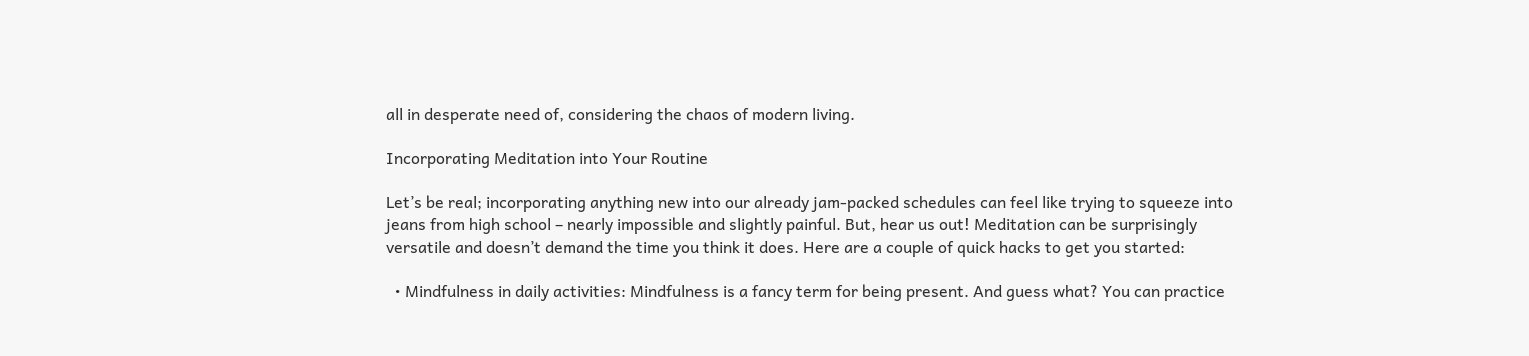all in desperate need of, considering the chaos of modern living.

Incorporating Meditation into Your Routine

Let’s be real; incorporating anything new into our already jam-packed schedules can feel like trying to squeeze into jeans from high school – nearly impossible and slightly painful. But, hear us out! Meditation can be surprisingly versatile and doesn’t demand the time you think it does. Here are a couple of quick hacks to get you started:

  • Mindfulness in daily activities: Mindfulness is a fancy term for being present. And guess what? You can practice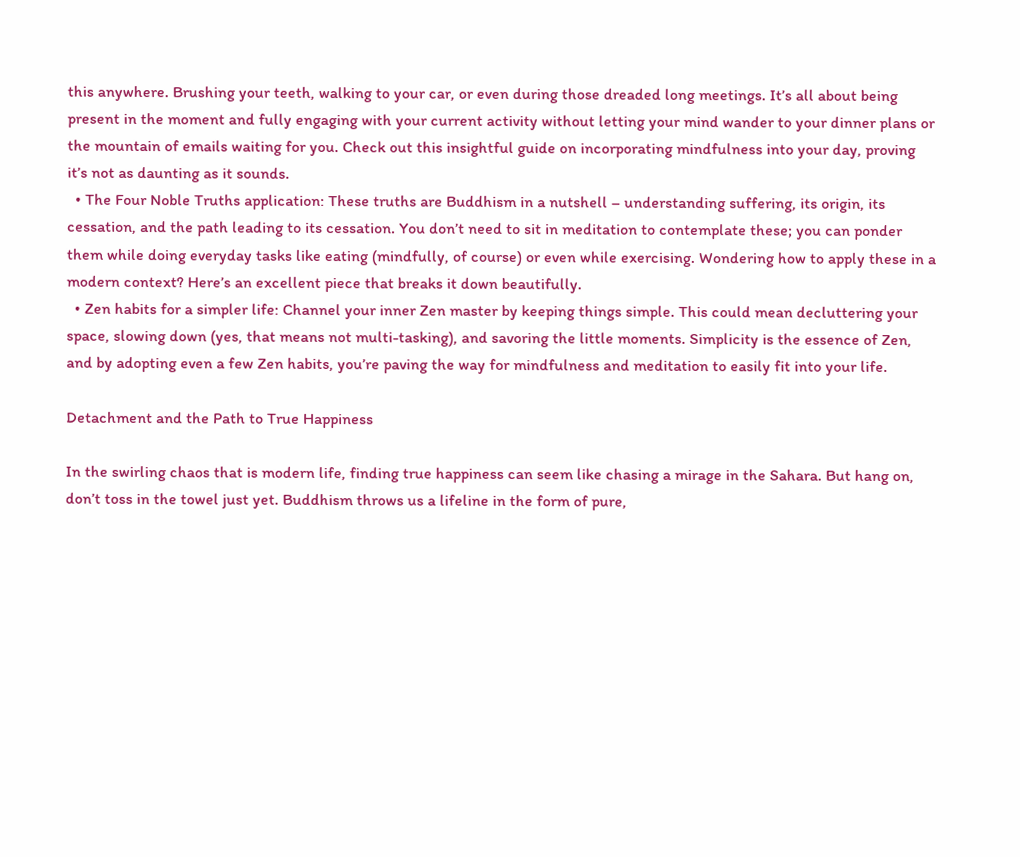this anywhere. Brushing your teeth, walking to your car, or even during those dreaded long meetings. It’s all about being present in the moment and fully engaging with your current activity without letting your mind wander to your dinner plans or the mountain of emails waiting for you. Check out this insightful guide on incorporating mindfulness into your day, proving it’s not as daunting as it sounds.
  • The Four Noble Truths application: These truths are Buddhism in a nutshell – understanding suffering, its origin, its cessation, and the path leading to its cessation. You don’t need to sit in meditation to contemplate these; you can ponder them while doing everyday tasks like eating (mindfully, of course) or even while exercising. Wondering how to apply these in a modern context? Here’s an excellent piece that breaks it down beautifully.
  • Zen habits for a simpler life: Channel your inner Zen master by keeping things simple. This could mean decluttering your space, slowing down (yes, that means not multi-tasking), and savoring the little moments. Simplicity is the essence of Zen, and by adopting even a few Zen habits, you’re paving the way for mindfulness and meditation to easily fit into your life.

Detachment and the Path to True Happiness

In the swirling chaos that is modern life, finding true happiness can seem like chasing a mirage in the Sahara. But hang on, don’t toss in the towel just yet. Buddhism throws us a lifeline in the form of pure,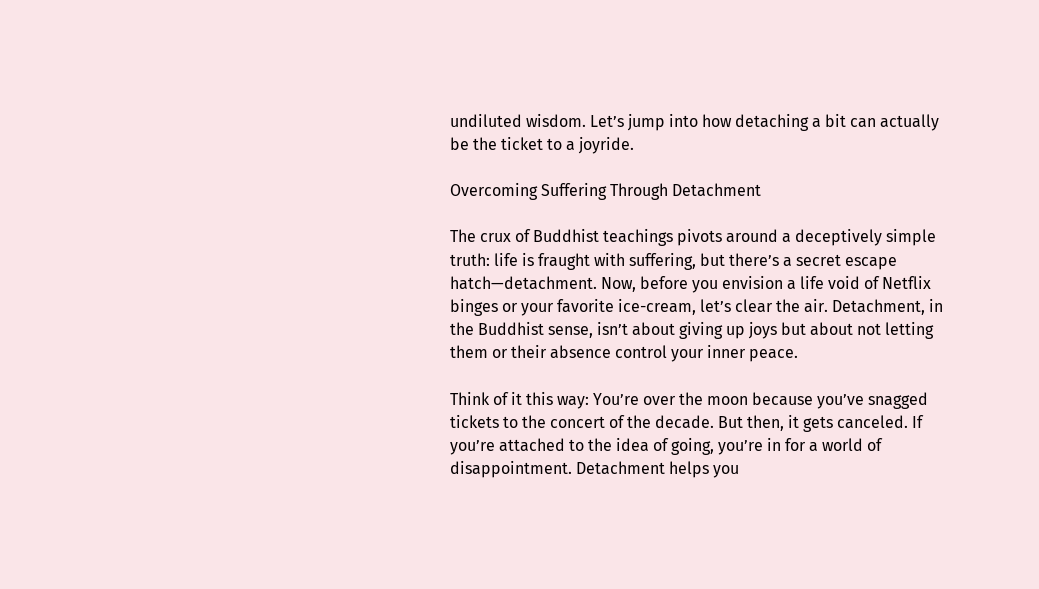undiluted wisdom. Let’s jump into how detaching a bit can actually be the ticket to a joyride.

Overcoming Suffering Through Detachment

The crux of Buddhist teachings pivots around a deceptively simple truth: life is fraught with suffering, but there’s a secret escape hatch—detachment. Now, before you envision a life void of Netflix binges or your favorite ice-cream, let’s clear the air. Detachment, in the Buddhist sense, isn’t about giving up joys but about not letting them or their absence control your inner peace.

Think of it this way: You’re over the moon because you’ve snagged tickets to the concert of the decade. But then, it gets canceled. If you’re attached to the idea of going, you’re in for a world of disappointment. Detachment helps you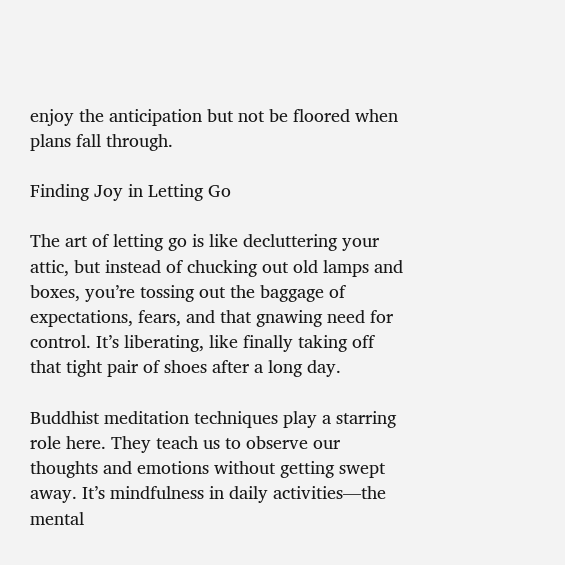enjoy the anticipation but not be floored when plans fall through.

Finding Joy in Letting Go

The art of letting go is like decluttering your attic, but instead of chucking out old lamps and boxes, you’re tossing out the baggage of expectations, fears, and that gnawing need for control. It’s liberating, like finally taking off that tight pair of shoes after a long day.

Buddhist meditation techniques play a starring role here. They teach us to observe our thoughts and emotions without getting swept away. It’s mindfulness in daily activities—the mental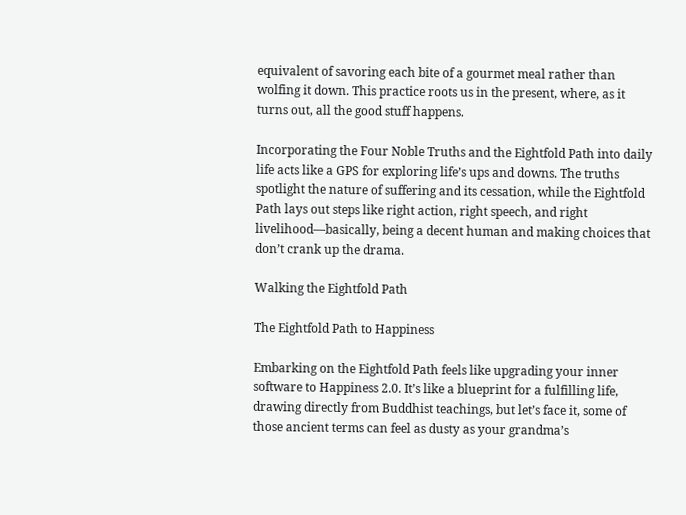equivalent of savoring each bite of a gourmet meal rather than wolfing it down. This practice roots us in the present, where, as it turns out, all the good stuff happens.

Incorporating the Four Noble Truths and the Eightfold Path into daily life acts like a GPS for exploring life’s ups and downs. The truths spotlight the nature of suffering and its cessation, while the Eightfold Path lays out steps like right action, right speech, and right livelihood—basically, being a decent human and making choices that don’t crank up the drama.

Walking the Eightfold Path

The Eightfold Path to Happiness

Embarking on the Eightfold Path feels like upgrading your inner software to Happiness 2.0. It’s like a blueprint for a fulfilling life, drawing directly from Buddhist teachings, but let’s face it, some of those ancient terms can feel as dusty as your grandma’s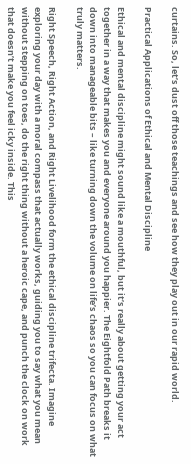curtains. So, let’s dust off those teachings and see how they play out in our rapid world.

Practical Applications of Ethical and Mental Discipline

Ethical and mental discipline might sound like a mouthful, but it’s really about getting your act together in a way that makes you and everyone around you happier. The Eightfold Path breaks it down into manageable bits – like turning down the volume on life’s chaos so you can focus on what truly matters.

Right Speech, Right Action, and Right Livelihood form the ethical discipline trifecta. Imagine exploring your day with a moral compass that actually works, guiding you to say what you mean without stepping on toes, do the right thing without a heroic cape, and punch the clock on work that doesn’t make you feel icky inside. This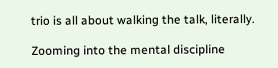trio is all about walking the talk, literally.

Zooming into the mental discipline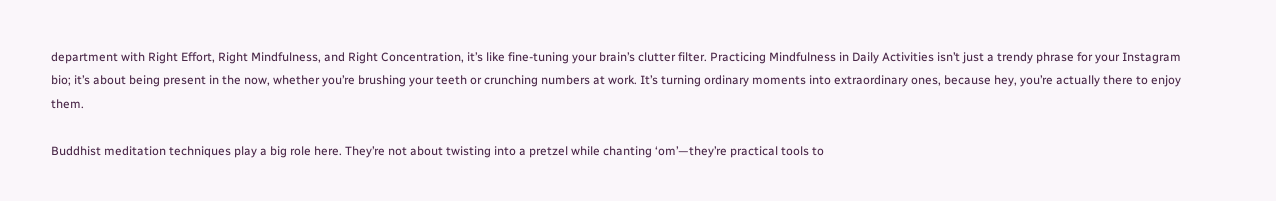department with Right Effort, Right Mindfulness, and Right Concentration, it’s like fine-tuning your brain’s clutter filter. Practicing Mindfulness in Daily Activities isn’t just a trendy phrase for your Instagram bio; it’s about being present in the now, whether you’re brushing your teeth or crunching numbers at work. It’s turning ordinary moments into extraordinary ones, because hey, you’re actually there to enjoy them.

Buddhist meditation techniques play a big role here. They’re not about twisting into a pretzel while chanting ‘om’—they’re practical tools to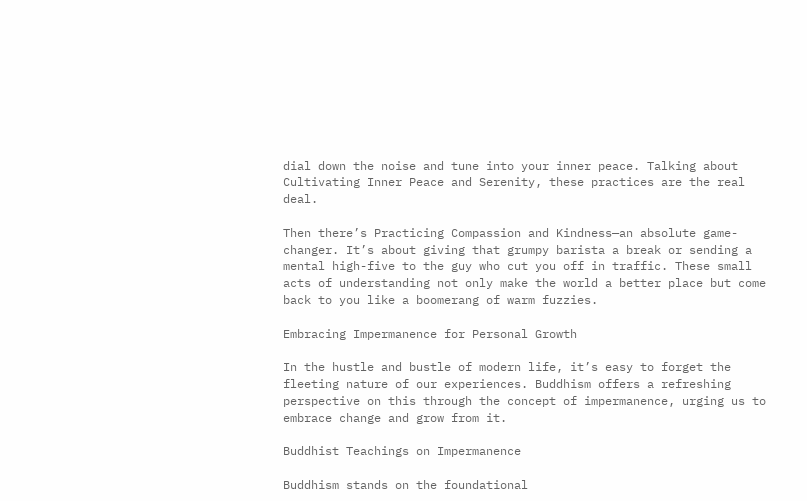dial down the noise and tune into your inner peace. Talking about Cultivating Inner Peace and Serenity, these practices are the real deal.

Then there’s Practicing Compassion and Kindness—an absolute game-changer. It’s about giving that grumpy barista a break or sending a mental high-five to the guy who cut you off in traffic. These small acts of understanding not only make the world a better place but come back to you like a boomerang of warm fuzzies.

Embracing Impermanence for Personal Growth

In the hustle and bustle of modern life, it’s easy to forget the fleeting nature of our experiences. Buddhism offers a refreshing perspective on this through the concept of impermanence, urging us to embrace change and grow from it.

Buddhist Teachings on Impermanence

Buddhism stands on the foundational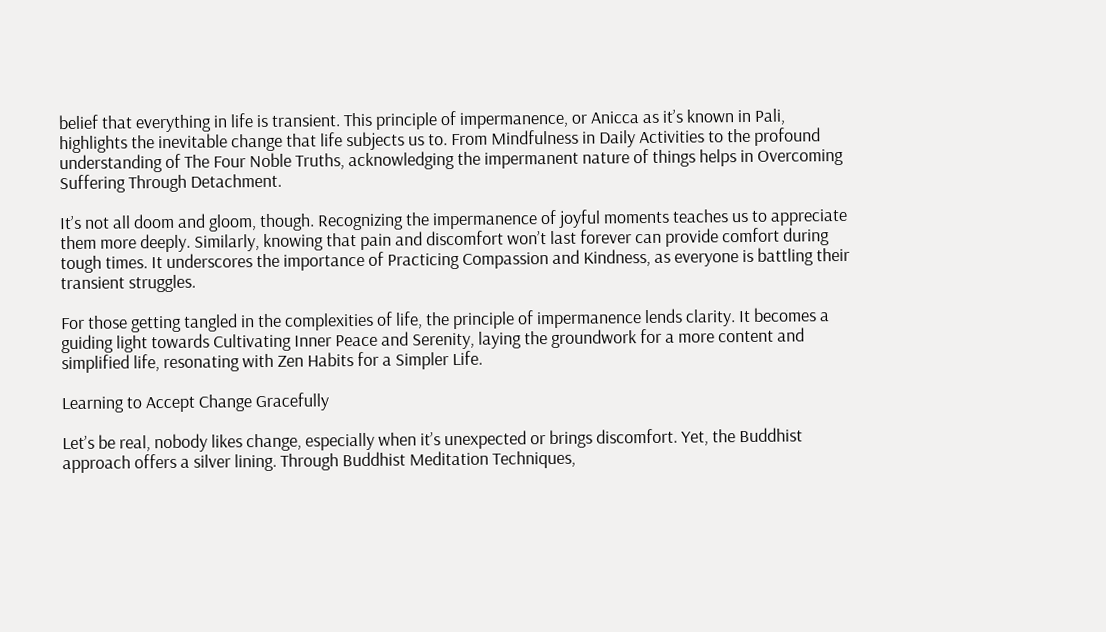belief that everything in life is transient. This principle of impermanence, or Anicca as it’s known in Pali, highlights the inevitable change that life subjects us to. From Mindfulness in Daily Activities to the profound understanding of The Four Noble Truths, acknowledging the impermanent nature of things helps in Overcoming Suffering Through Detachment.

It’s not all doom and gloom, though. Recognizing the impermanence of joyful moments teaches us to appreciate them more deeply. Similarly, knowing that pain and discomfort won’t last forever can provide comfort during tough times. It underscores the importance of Practicing Compassion and Kindness, as everyone is battling their transient struggles.

For those getting tangled in the complexities of life, the principle of impermanence lends clarity. It becomes a guiding light towards Cultivating Inner Peace and Serenity, laying the groundwork for a more content and simplified life, resonating with Zen Habits for a Simpler Life.

Learning to Accept Change Gracefully

Let’s be real, nobody likes change, especially when it’s unexpected or brings discomfort. Yet, the Buddhist approach offers a silver lining. Through Buddhist Meditation Techniques,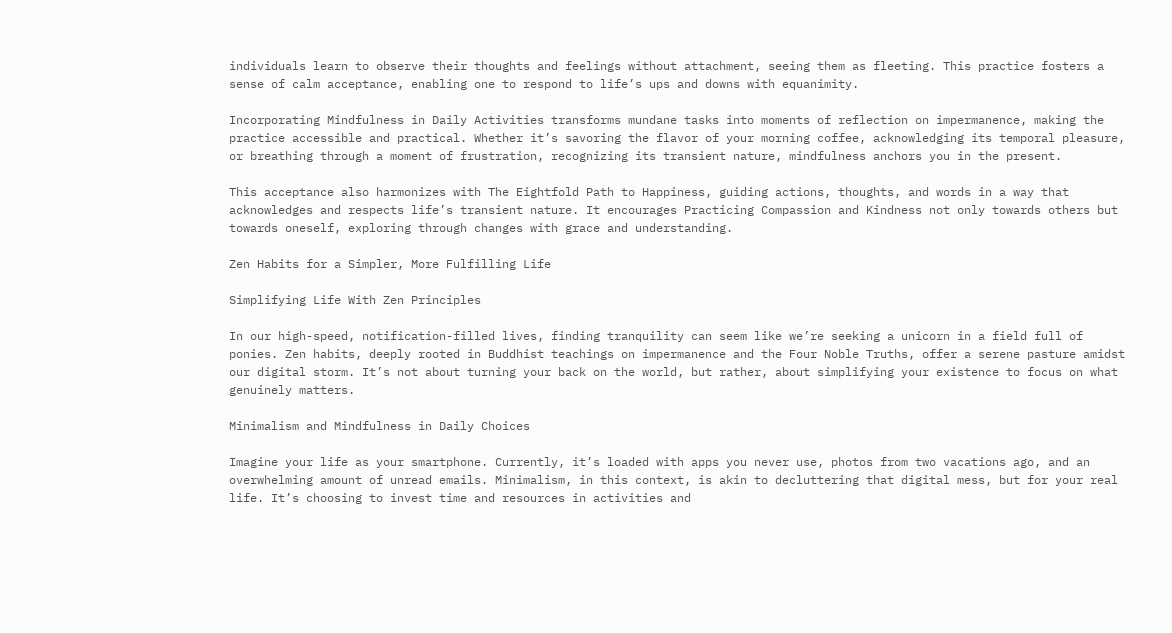individuals learn to observe their thoughts and feelings without attachment, seeing them as fleeting. This practice fosters a sense of calm acceptance, enabling one to respond to life’s ups and downs with equanimity.

Incorporating Mindfulness in Daily Activities transforms mundane tasks into moments of reflection on impermanence, making the practice accessible and practical. Whether it’s savoring the flavor of your morning coffee, acknowledging its temporal pleasure, or breathing through a moment of frustration, recognizing its transient nature, mindfulness anchors you in the present.

This acceptance also harmonizes with The Eightfold Path to Happiness, guiding actions, thoughts, and words in a way that acknowledges and respects life’s transient nature. It encourages Practicing Compassion and Kindness not only towards others but towards oneself, exploring through changes with grace and understanding.

Zen Habits for a Simpler, More Fulfilling Life

Simplifying Life With Zen Principles

In our high-speed, notification-filled lives, finding tranquility can seem like we’re seeking a unicorn in a field full of ponies. Zen habits, deeply rooted in Buddhist teachings on impermanence and the Four Noble Truths, offer a serene pasture amidst our digital storm. It’s not about turning your back on the world, but rather, about simplifying your existence to focus on what genuinely matters.

Minimalism and Mindfulness in Daily Choices

Imagine your life as your smartphone. Currently, it’s loaded with apps you never use, photos from two vacations ago, and an overwhelming amount of unread emails. Minimalism, in this context, is akin to decluttering that digital mess, but for your real life. It’s choosing to invest time and resources in activities and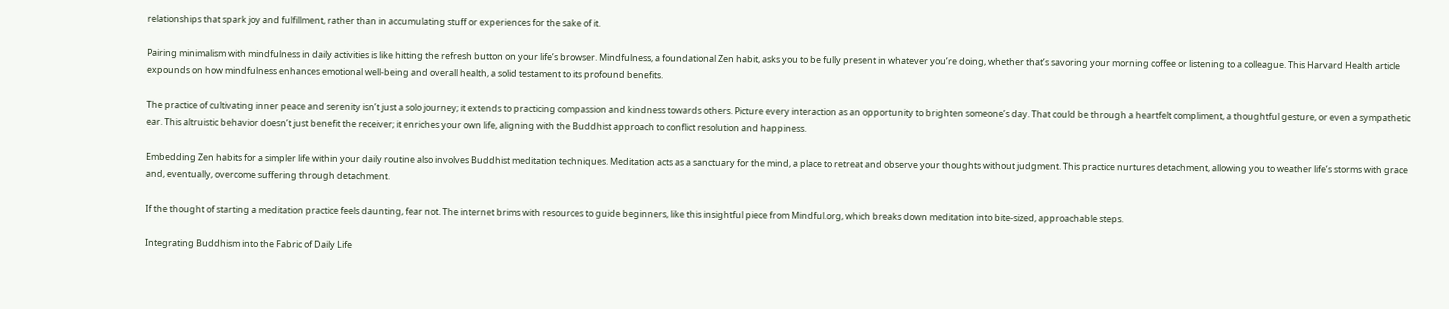relationships that spark joy and fulfillment, rather than in accumulating stuff or experiences for the sake of it.

Pairing minimalism with mindfulness in daily activities is like hitting the refresh button on your life’s browser. Mindfulness, a foundational Zen habit, asks you to be fully present in whatever you’re doing, whether that’s savoring your morning coffee or listening to a colleague. This Harvard Health article expounds on how mindfulness enhances emotional well-being and overall health, a solid testament to its profound benefits.

The practice of cultivating inner peace and serenity isn’t just a solo journey; it extends to practicing compassion and kindness towards others. Picture every interaction as an opportunity to brighten someone’s day. That could be through a heartfelt compliment, a thoughtful gesture, or even a sympathetic ear. This altruistic behavior doesn’t just benefit the receiver; it enriches your own life, aligning with the Buddhist approach to conflict resolution and happiness.

Embedding Zen habits for a simpler life within your daily routine also involves Buddhist meditation techniques. Meditation acts as a sanctuary for the mind, a place to retreat and observe your thoughts without judgment. This practice nurtures detachment, allowing you to weather life’s storms with grace and, eventually, overcome suffering through detachment.

If the thought of starting a meditation practice feels daunting, fear not. The internet brims with resources to guide beginners, like this insightful piece from Mindful.org, which breaks down meditation into bite-sized, approachable steps.

Integrating Buddhism into the Fabric of Daily Life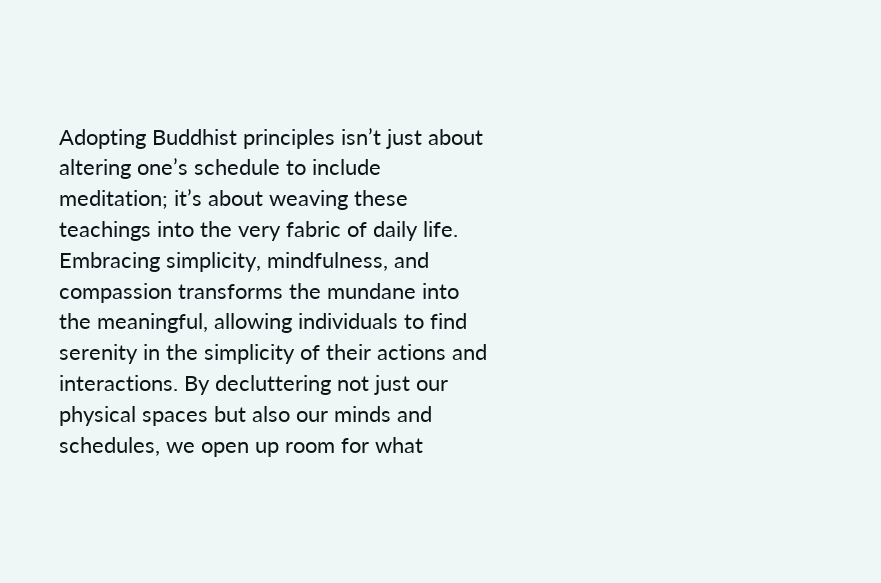Adopting Buddhist principles isn’t just about altering one’s schedule to include meditation; it’s about weaving these teachings into the very fabric of daily life. Embracing simplicity, mindfulness, and compassion transforms the mundane into the meaningful, allowing individuals to find serenity in the simplicity of their actions and interactions. By decluttering not just our physical spaces but also our minds and schedules, we open up room for what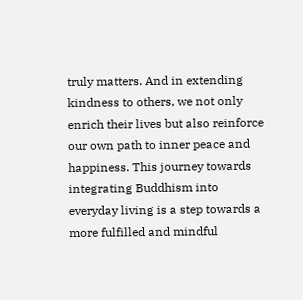truly matters. And in extending kindness to others, we not only enrich their lives but also reinforce our own path to inner peace and happiness. This journey towards integrating Buddhism into everyday living is a step towards a more fulfilled and mindful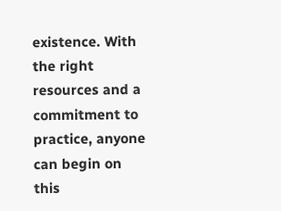existence. With the right resources and a commitment to practice, anyone can begin on this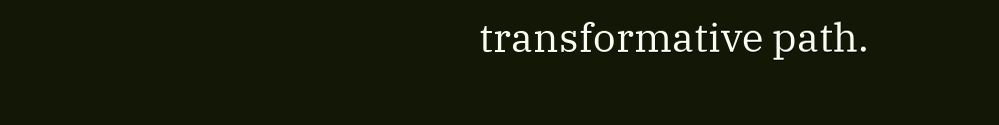transformative path.